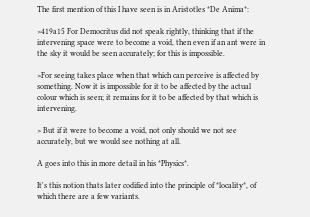The first mention of this I have seen is in Aristotles *De Anima*:

>419a15 For Democritus did not speak rightly, thinking that if the intervening space were to become a void, then even if an ant were in the sky it would be seen accurately; for this is impossible.

>For seeing takes place when that which can perceive is affected by something. Now it is impossible for it to be affected by the actual colour which is seen; it remains for it to be affected by that which is intervening.

> But if it were to become a void, not only should we not see accurately, but we would see nothing at all.

A goes into this in more detail in his *Physics*.

It's this notion thats later codified into the principle of *locality*, of which there are a few variants.